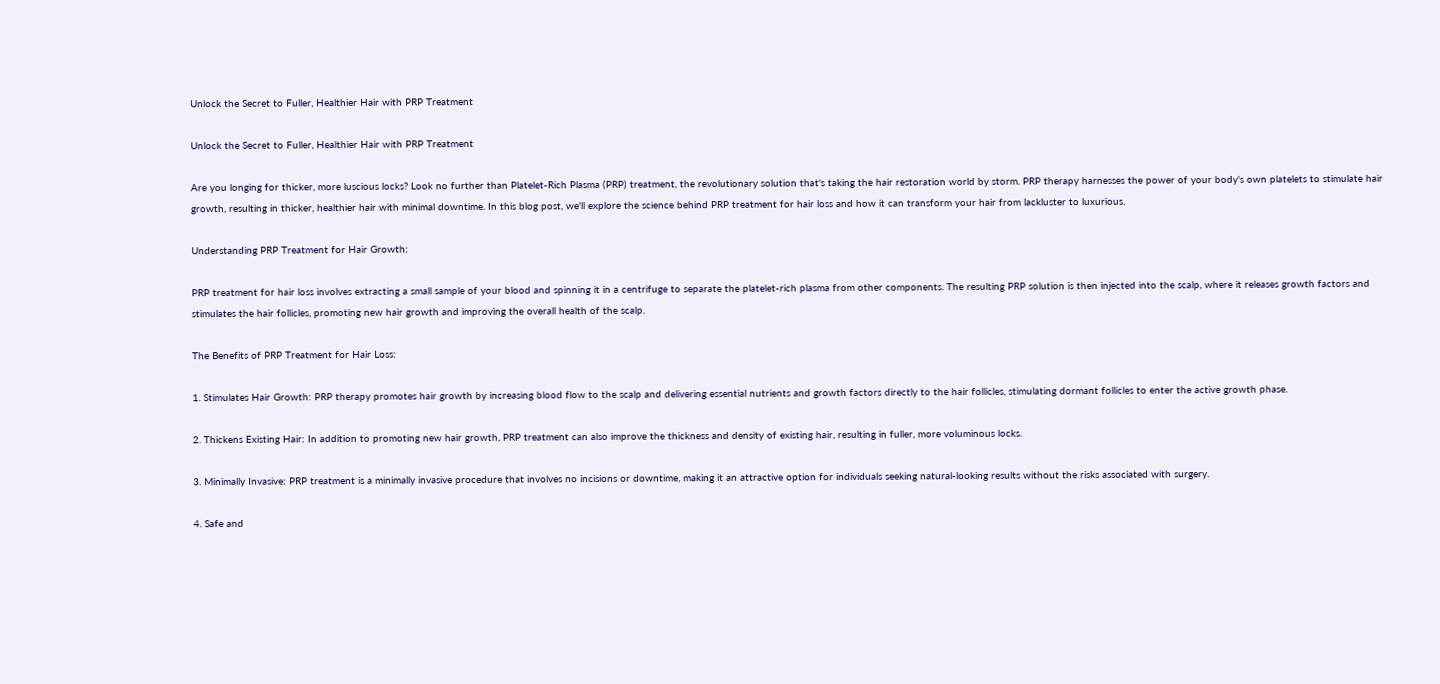Unlock the Secret to Fuller, Healthier Hair with PRP Treatment

Unlock the Secret to Fuller, Healthier Hair with PRP Treatment

Are you longing for thicker, more luscious locks? Look no further than Platelet-Rich Plasma (PRP) treatment, the revolutionary solution that's taking the hair restoration world by storm. PRP therapy harnesses the power of your body's own platelets to stimulate hair growth, resulting in thicker, healthier hair with minimal downtime. In this blog post, we'll explore the science behind PRP treatment for hair loss and how it can transform your hair from lackluster to luxurious.

Understanding PRP Treatment for Hair Growth:

PRP treatment for hair loss involves extracting a small sample of your blood and spinning it in a centrifuge to separate the platelet-rich plasma from other components. The resulting PRP solution is then injected into the scalp, where it releases growth factors and stimulates the hair follicles, promoting new hair growth and improving the overall health of the scalp.

The Benefits of PRP Treatment for Hair Loss:

1. Stimulates Hair Growth: PRP therapy promotes hair growth by increasing blood flow to the scalp and delivering essential nutrients and growth factors directly to the hair follicles, stimulating dormant follicles to enter the active growth phase.

2. Thickens Existing Hair: In addition to promoting new hair growth, PRP treatment can also improve the thickness and density of existing hair, resulting in fuller, more voluminous locks.

3. Minimally Invasive: PRP treatment is a minimally invasive procedure that involves no incisions or downtime, making it an attractive option for individuals seeking natural-looking results without the risks associated with surgery.

4. Safe and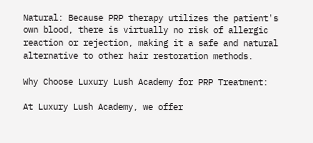Natural: Because PRP therapy utilizes the patient's own blood, there is virtually no risk of allergic reaction or rejection, making it a safe and natural alternative to other hair restoration methods.

Why Choose Luxury Lush Academy for PRP Treatment:

At Luxury Lush Academy, we offer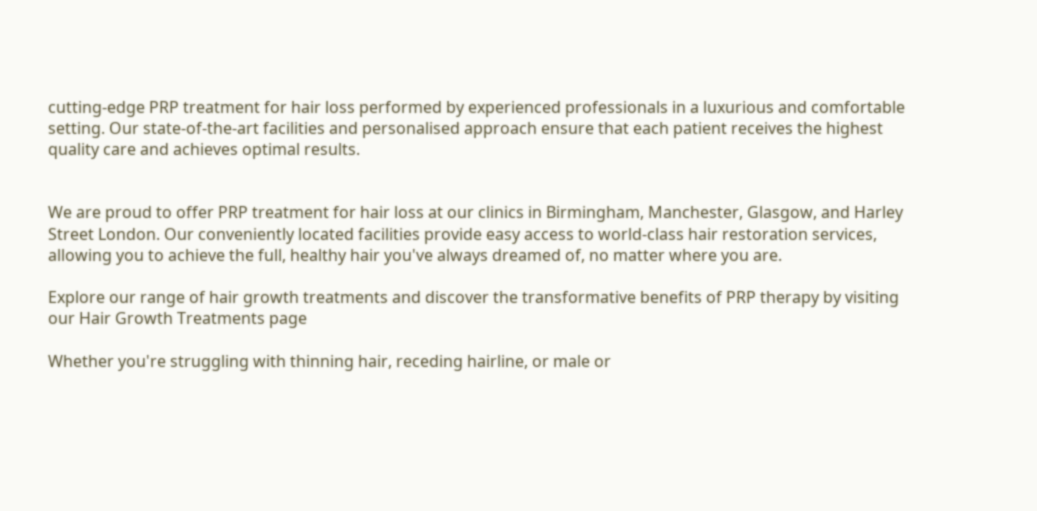cutting-edge PRP treatment for hair loss performed by experienced professionals in a luxurious and comfortable setting. Our state-of-the-art facilities and personalised approach ensure that each patient receives the highest quality care and achieves optimal results.


We are proud to offer PRP treatment for hair loss at our clinics in Birmingham, Manchester, Glasgow, and Harley Street London. Our conveniently located facilities provide easy access to world-class hair restoration services, allowing you to achieve the full, healthy hair you've always dreamed of, no matter where you are.

Explore our range of hair growth treatments and discover the transformative benefits of PRP therapy by visiting our Hair Growth Treatments page

Whether you're struggling with thinning hair, receding hairline, or male or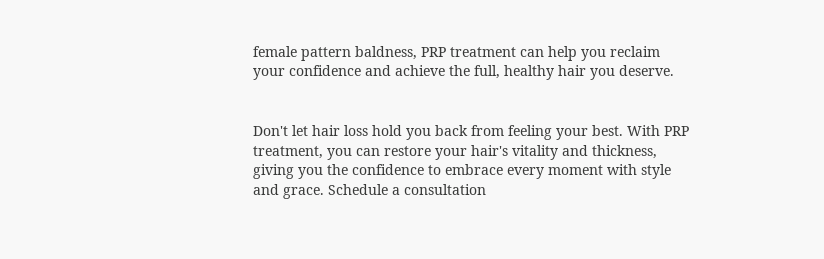female pattern baldness, PRP treatment can help you reclaim your confidence and achieve the full, healthy hair you deserve.


Don't let hair loss hold you back from feeling your best. With PRP treatment, you can restore your hair's vitality and thickness, giving you the confidence to embrace every moment with style and grace. Schedule a consultation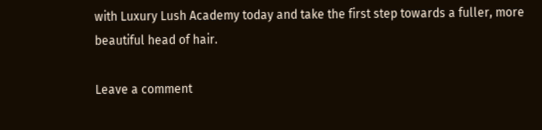with Luxury Lush Academy today and take the first step towards a fuller, more beautiful head of hair.

Leave a comment